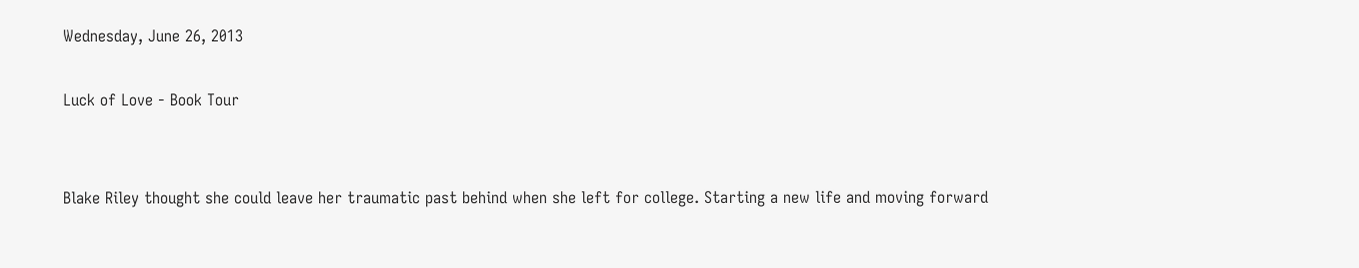Wednesday, June 26, 2013

Luck of Love - Book Tour


Blake Riley thought she could leave her traumatic past behind when she left for college. Starting a new life and moving forward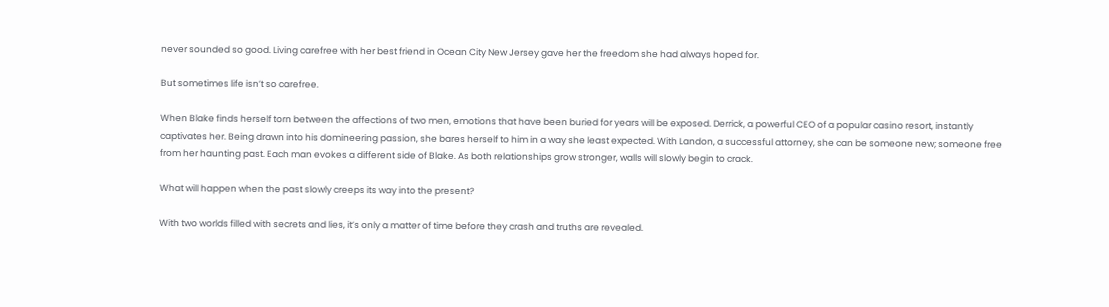never sounded so good. Living carefree with her best friend in Ocean City New Jersey gave her the freedom she had always hoped for.

But sometimes life isn’t so carefree.

When Blake finds herself torn between the affections of two men, emotions that have been buried for years will be exposed. Derrick, a powerful CEO of a popular casino resort, instantly captivates her. Being drawn into his domineering passion, she bares herself to him in a way she least expected. With Landon, a successful attorney, she can be someone new; someone free from her haunting past. Each man evokes a different side of Blake. As both relationships grow stronger, walls will slowly begin to crack.

What will happen when the past slowly creeps its way into the present?

With two worlds filled with secrets and lies, it’s only a matter of time before they crash and truths are revealed.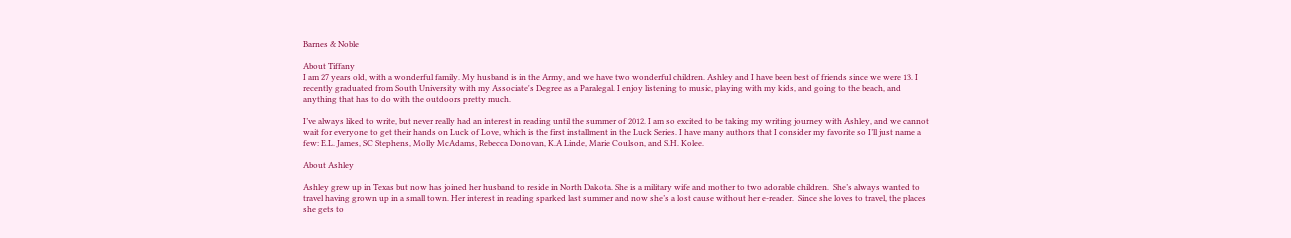Barnes & Noble

About Tiffany
I am 27 years old, with a wonderful family. My husband is in the Army, and we have two wonderful children. Ashley and I have been best of friends since we were 13. I recently graduated from South University with my Associate's Degree as a Paralegal. I enjoy listening to music, playing with my kids, and going to the beach, and anything that has to do with the outdoors pretty much.

I’ve always liked to write, but never really had an interest in reading until the summer of 2012. I am so excited to be taking my writing journey with Ashley, and we cannot wait for everyone to get their hands on Luck of Love, which is the first installment in the Luck Series. I have many authors that I consider my favorite so I’ll just name a few: E.L. James, SC Stephens, Molly McAdams, Rebecca Donovan, K.A Linde, Marie Coulson, and S.H. Kolee.

About Ashley

Ashley grew up in Texas but now has joined her husband to reside in North Dakota. She is a military wife and mother to two adorable children.  She’s always wanted to travel having grown up in a small town. Her interest in reading sparked last summer and now she’s a lost cause without her e-reader.  Since she loves to travel, the places she gets to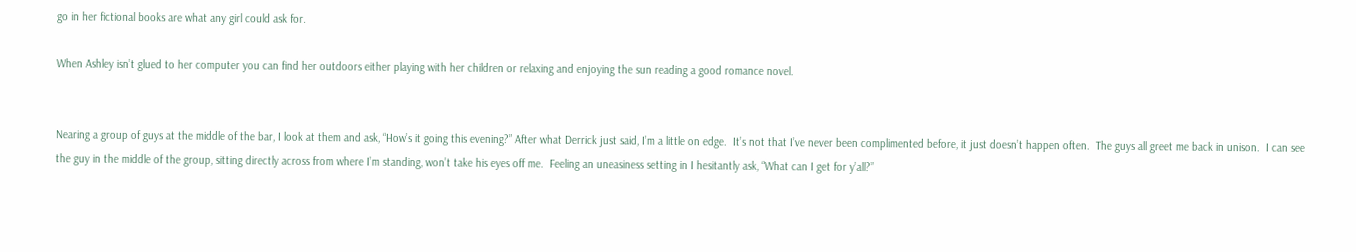go in her fictional books are what any girl could ask for.

When Ashley isn’t glued to her computer you can find her outdoors either playing with her children or relaxing and enjoying the sun reading a good romance novel.


Nearing a group of guys at the middle of the bar, I look at them and ask, “How’s it going this evening?” After what Derrick just said, I’m a little on edge.  It’s not that I’ve never been complimented before, it just doesn’t happen often.  The guys all greet me back in unison.  I can see the guy in the middle of the group, sitting directly across from where I’m standing, won’t take his eyes off me.  Feeling an uneasiness setting in I hesitantly ask, “What can I get for y’all?”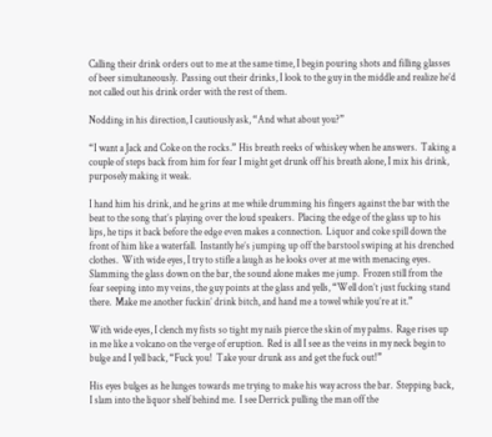Calling their drink orders out to me at the same time, I begin pouring shots and filling glasses of beer simultaneously.  Passing out their drinks, I look to the guy in the middle and realize he’d not called out his drink order with the rest of them.

Nodding in his direction, I cautiously ask, “And what about you?”

“I want a Jack and Coke on the rocks.” His breath reeks of whiskey when he answers.  Taking a couple of steps back from him for fear I might get drunk off his breath alone, I mix his drink, purposely making it weak.

I hand him his drink, and he grins at me while drumming his fingers against the bar with the beat to the song that’s playing over the loud speakers.  Placing the edge of the glass up to his lips, he tips it back before the edge even makes a connection.  Liquor and coke spill down the front of him like a waterfall.  Instantly he’s jumping up off the barstool swiping at his drenched clothes.  With wide eyes, I try to stifle a laugh as he looks over at me with menacing eyes.  Slamming the glass down on the bar, the sound alone makes me jump.  Frozen still from the fear seeping into my veins, the guy points at the glass and yells, “Well don’t just fucking stand there.  Make me another fuckin’ drink bitch, and hand me a towel while you’re at it.”

With wide eyes, I clench my fists so tight my nails pierce the skin of my palms.  Rage rises up in me like a volcano on the verge of eruption.  Red is all I see as the veins in my neck begin to bulge and I yell back, “Fuck you!  Take your drunk ass and get the fuck out!”

His eyes bulges as he lunges towards me trying to make his way across the bar.  Stepping back, I slam into the liquor shelf behind me.  I see Derrick pulling the man off the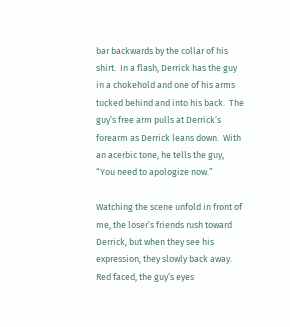bar backwards by the collar of his shirt.  In a flash, Derrick has the guy in a chokehold and one of his arms tucked behind and into his back.  The guy’s free arm pulls at Derrick’s forearm as Derrick leans down.  With an acerbic tone, he tells the guy, “You need to apologize now.”

Watching the scene unfold in front of me, the loser’s friends rush toward Derrick, but when they see his expression, they slowly back away.  Red faced, the guy’s eyes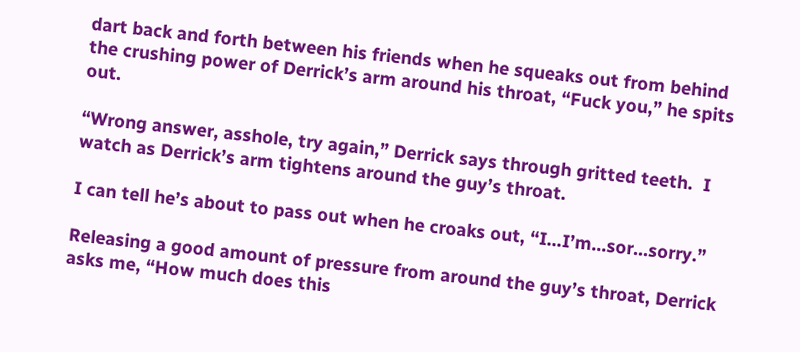dart back and forth between his friends when he squeaks out from behind the crushing power of Derrick’s arm around his throat, “Fuck you,” he spits out.

“Wrong answer, asshole, try again,” Derrick says through gritted teeth.  I watch as Derrick’s arm tightens around the guy’s throat.

I can tell he’s about to pass out when he croaks out, “I…I’m…sor…sorry.”

Releasing a good amount of pressure from around the guy’s throat, Derrick asks me, “How much does this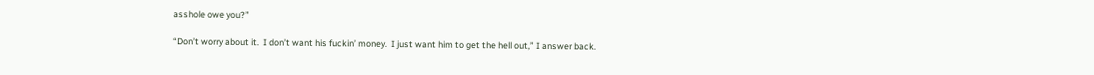asshole owe you?”

“Don’t worry about it.  I don’t want his fuckin’ money.  I just want him to get the hell out,” I answer back.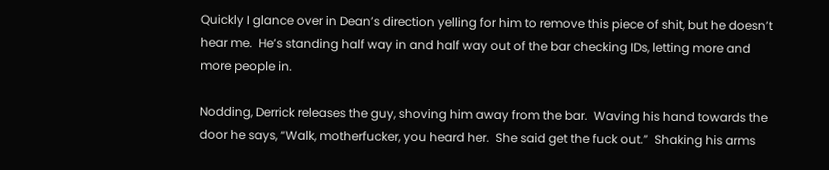Quickly I glance over in Dean’s direction yelling for him to remove this piece of shit, but he doesn’t hear me.  He’s standing half way in and half way out of the bar checking IDs, letting more and more people in.

Nodding, Derrick releases the guy, shoving him away from the bar.  Waving his hand towards the door he says, “Walk, motherfucker, you heard her.  She said get the fuck out.”  Shaking his arms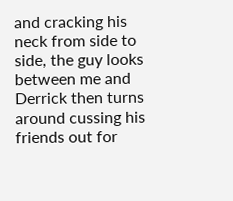and cracking his neck from side to side, the guy looks between me and Derrick then turns around cussing his friends out for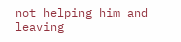not helping him and leaving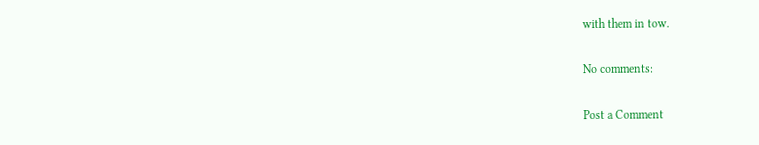with them in tow.

No comments:

Post a Comment